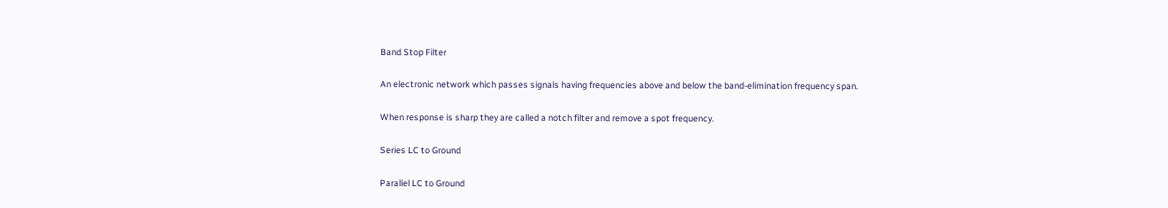Band Stop Filter

An electronic network which passes signals having frequencies above and below the band-elimination frequency span.

When response is sharp they are called a notch filter and remove a spot frequency.

Series LC to Ground

Parallel LC to Ground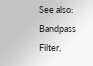See also: Bandpass Filter,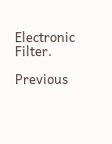Electronic Filter.

Previous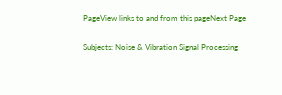PageView links to and from this pageNext Page

Subjects: Noise & Vibration Signal Processing